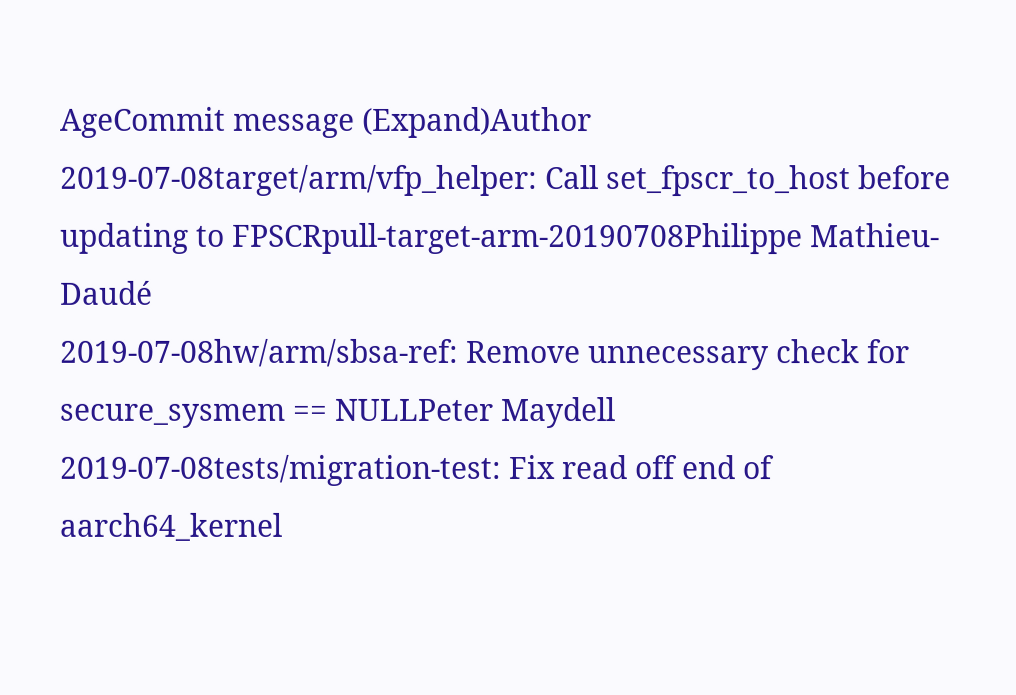AgeCommit message (Expand)Author
2019-07-08target/arm/vfp_helper: Call set_fpscr_to_host before updating to FPSCRpull-target-arm-20190708Philippe Mathieu-Daudé
2019-07-08hw/arm/sbsa-ref: Remove unnecessary check for secure_sysmem == NULLPeter Maydell
2019-07-08tests/migration-test: Fix read off end of aarch64_kernel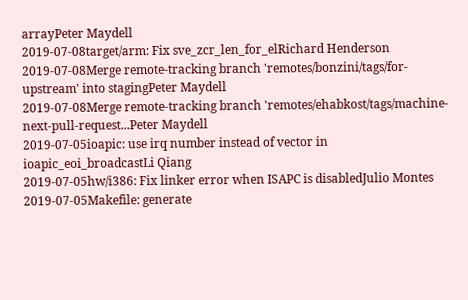arrayPeter Maydell
2019-07-08target/arm: Fix sve_zcr_len_for_elRichard Henderson
2019-07-08Merge remote-tracking branch 'remotes/bonzini/tags/for-upstream' into stagingPeter Maydell
2019-07-08Merge remote-tracking branch 'remotes/ehabkost/tags/machine-next-pull-request...Peter Maydell
2019-07-05ioapic: use irq number instead of vector in ioapic_eoi_broadcastLi Qiang
2019-07-05hw/i386: Fix linker error when ISAPC is disabledJulio Montes
2019-07-05Makefile: generate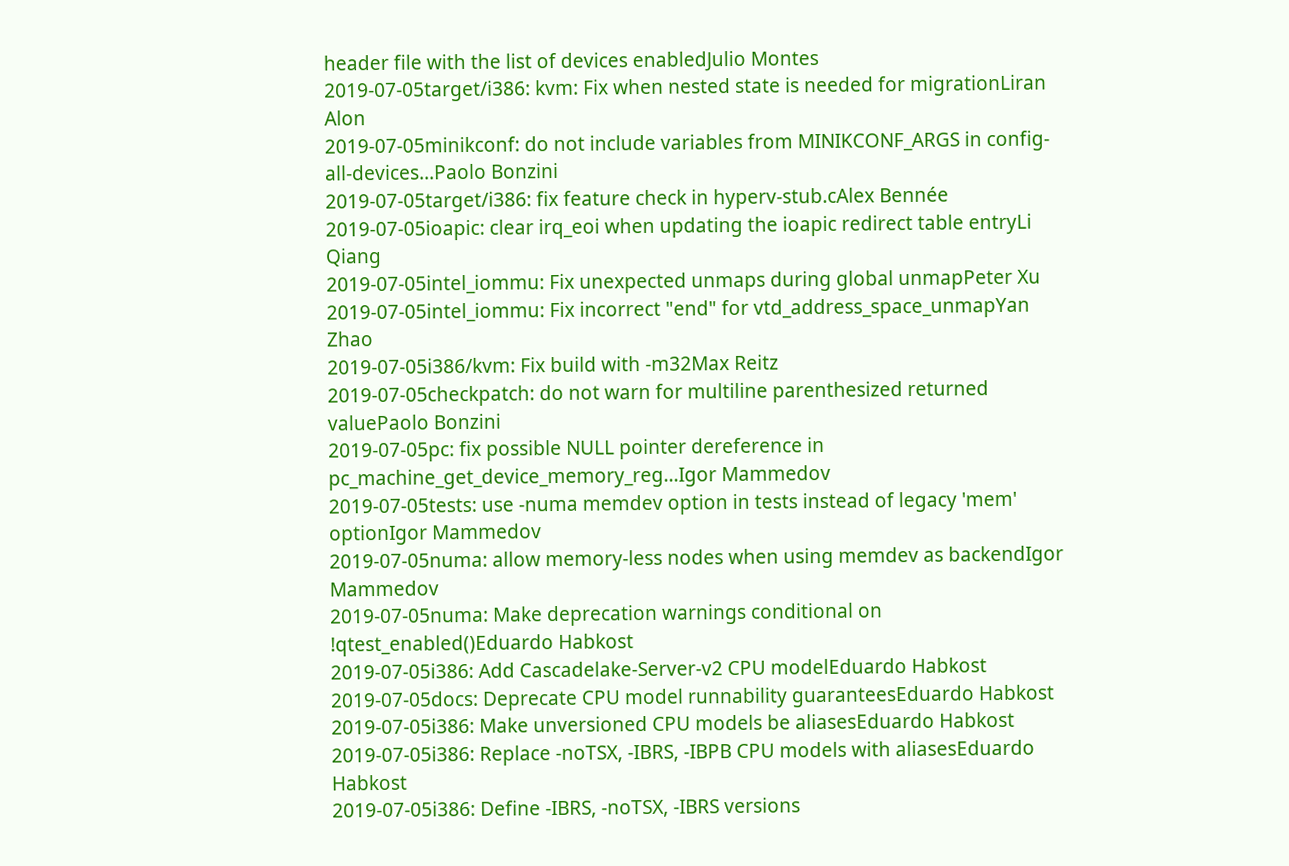header file with the list of devices enabledJulio Montes
2019-07-05target/i386: kvm: Fix when nested state is needed for migrationLiran Alon
2019-07-05minikconf: do not include variables from MINIKCONF_ARGS in config-all-devices...Paolo Bonzini
2019-07-05target/i386: fix feature check in hyperv-stub.cAlex Bennée
2019-07-05ioapic: clear irq_eoi when updating the ioapic redirect table entryLi Qiang
2019-07-05intel_iommu: Fix unexpected unmaps during global unmapPeter Xu
2019-07-05intel_iommu: Fix incorrect "end" for vtd_address_space_unmapYan Zhao
2019-07-05i386/kvm: Fix build with -m32Max Reitz
2019-07-05checkpatch: do not warn for multiline parenthesized returned valuePaolo Bonzini
2019-07-05pc: fix possible NULL pointer dereference in pc_machine_get_device_memory_reg...Igor Mammedov
2019-07-05tests: use -numa memdev option in tests instead of legacy 'mem' optionIgor Mammedov
2019-07-05numa: allow memory-less nodes when using memdev as backendIgor Mammedov
2019-07-05numa: Make deprecation warnings conditional on !qtest_enabled()Eduardo Habkost
2019-07-05i386: Add Cascadelake-Server-v2 CPU modelEduardo Habkost
2019-07-05docs: Deprecate CPU model runnability guaranteesEduardo Habkost
2019-07-05i386: Make unversioned CPU models be aliasesEduardo Habkost
2019-07-05i386: Replace -noTSX, -IBRS, -IBPB CPU models with aliasesEduardo Habkost
2019-07-05i386: Define -IBRS, -noTSX, -IBRS versions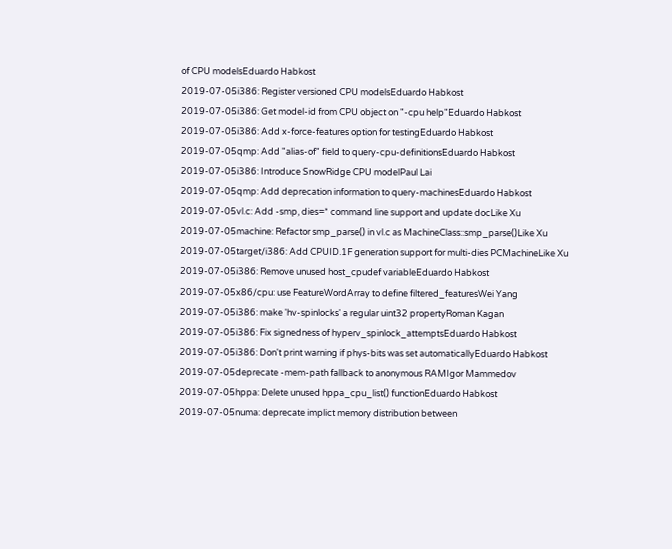of CPU modelsEduardo Habkost
2019-07-05i386: Register versioned CPU modelsEduardo Habkost
2019-07-05i386: Get model-id from CPU object on "-cpu help"Eduardo Habkost
2019-07-05i386: Add x-force-features option for testingEduardo Habkost
2019-07-05qmp: Add "alias-of" field to query-cpu-definitionsEduardo Habkost
2019-07-05i386: Introduce SnowRidge CPU modelPaul Lai
2019-07-05qmp: Add deprecation information to query-machinesEduardo Habkost
2019-07-05vl.c: Add -smp, dies=* command line support and update docLike Xu
2019-07-05machine: Refactor smp_parse() in vl.c as MachineClass::smp_parse()Like Xu
2019-07-05target/i386: Add CPUID.1F generation support for multi-dies PCMachineLike Xu
2019-07-05i386: Remove unused host_cpudef variableEduardo Habkost
2019-07-05x86/cpu: use FeatureWordArray to define filtered_featuresWei Yang
2019-07-05i386: make 'hv-spinlocks' a regular uint32 propertyRoman Kagan
2019-07-05i386: Fix signedness of hyperv_spinlock_attemptsEduardo Habkost
2019-07-05i386: Don't print warning if phys-bits was set automaticallyEduardo Habkost
2019-07-05deprecate -mem-path fallback to anonymous RAMIgor Mammedov
2019-07-05hppa: Delete unused hppa_cpu_list() functionEduardo Habkost
2019-07-05numa: deprecate implict memory distribution between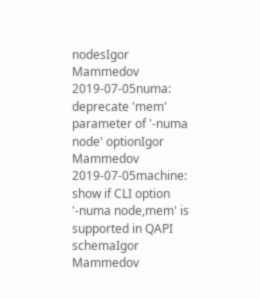nodesIgor Mammedov
2019-07-05numa: deprecate 'mem' parameter of '-numa node' optionIgor Mammedov
2019-07-05machine: show if CLI option '-numa node,mem' is supported in QAPI schemaIgor Mammedov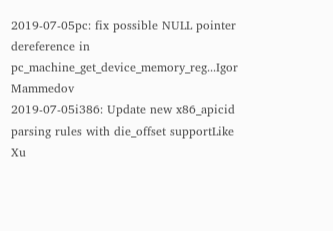2019-07-05pc: fix possible NULL pointer dereference in pc_machine_get_device_memory_reg...Igor Mammedov
2019-07-05i386: Update new x86_apicid parsing rules with die_offset supportLike Xu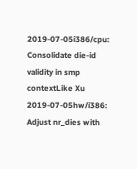2019-07-05i386/cpu: Consolidate die-id validity in smp contextLike Xu
2019-07-05hw/i386: Adjust nr_dies with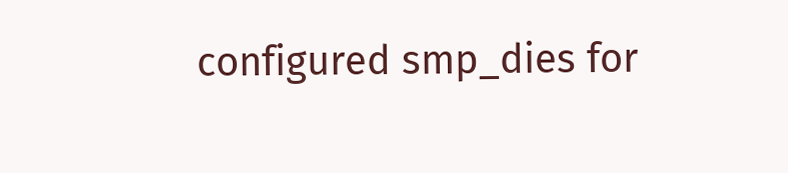configured smp_dies for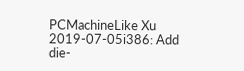PCMachineLike Xu
2019-07-05i386: Add die-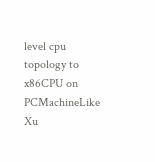level cpu topology to x86CPU on PCMachineLike Xu